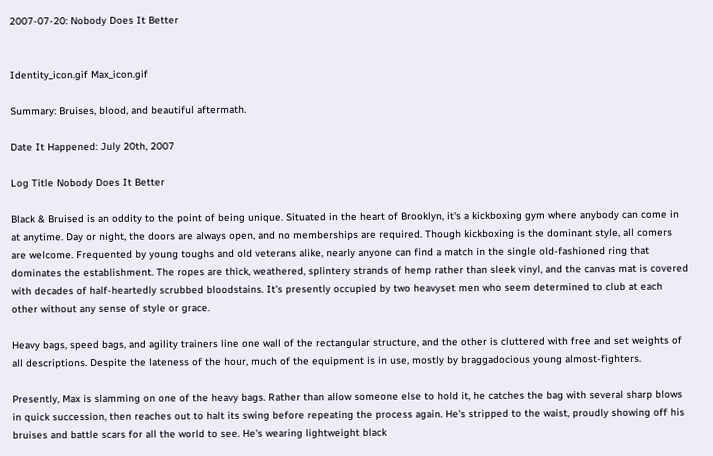2007-07-20: Nobody Does It Better


Identity_icon.gif Max_icon.gif

Summary: Bruises, blood, and beautiful aftermath.

Date It Happened: July 20th, 2007

Log Title Nobody Does It Better

Black & Bruised is an oddity to the point of being unique. Situated in the heart of Brooklyn, it's a kickboxing gym where anybody can come in at anytime. Day or night, the doors are always open, and no memberships are required. Though kickboxing is the dominant style, all comers are welcome. Frequented by young toughs and old veterans alike, nearly anyone can find a match in the single old-fashioned ring that dominates the establishment. The ropes are thick, weathered, splintery strands of hemp rather than sleek vinyl, and the canvas mat is covered with decades of half-heartedly scrubbed bloodstains. It's presently occupied by two heavyset men who seem determined to club at each other without any sense of style or grace.

Heavy bags, speed bags, and agility trainers line one wall of the rectangular structure, and the other is cluttered with free and set weights of all descriptions. Despite the lateness of the hour, much of the equipment is in use, mostly by braggadocious young almost-fighters.

Presently, Max is slamming on one of the heavy bags. Rather than allow someone else to hold it, he catches the bag with several sharp blows in quick succession, then reaches out to halt its swing before repeating the process again. He's stripped to the waist, proudly showing off his bruises and battle scars for all the world to see. He's wearing lightweight black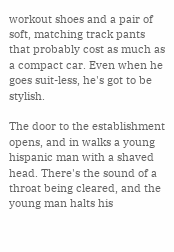workout shoes and a pair of soft, matching track pants that probably cost as much as a compact car. Even when he goes suit-less, he's got to be stylish.

The door to the establishment opens, and in walks a young hispanic man with a shaved head. There's the sound of a throat being cleared, and the young man halts his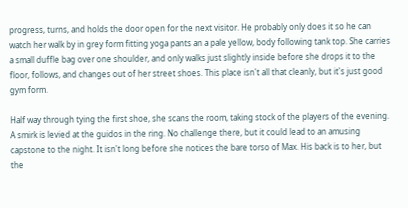progress, turns, and holds the door open for the next visitor. He probably only does it so he can watch her walk by in grey form fitting yoga pants an a pale yellow, body following tank top. She carries a small duffle bag over one shoulder, and only walks just slightly inside before she drops it to the floor, follows, and changes out of her street shoes. This place isn't all that cleanly, but it's just good gym form.

Half way through tying the first shoe, she scans the room, taking stock of the players of the evening. A smirk is levied at the guidos in the ring. No challenge there, but it could lead to an amusing capstone to the night. It isn't long before she notices the bare torso of Max. His back is to her, but the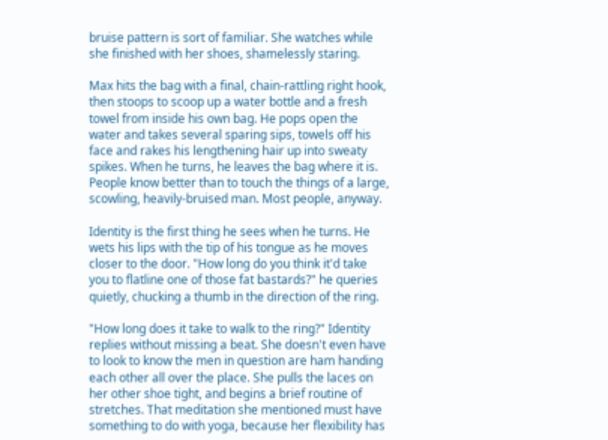bruise pattern is sort of familiar. She watches while she finished with her shoes, shamelessly staring.

Max hits the bag with a final, chain-rattling right hook, then stoops to scoop up a water bottle and a fresh towel from inside his own bag. He pops open the water and takes several sparing sips, towels off his face and rakes his lengthening hair up into sweaty spikes. When he turns, he leaves the bag where it is. People know better than to touch the things of a large, scowling, heavily-bruised man. Most people, anyway.

Identity is the first thing he sees when he turns. He wets his lips with the tip of his tongue as he moves closer to the door. "How long do you think it'd take you to flatline one of those fat bastards?" he queries quietly, chucking a thumb in the direction of the ring.

"How long does it take to walk to the ring?" Identity replies without missing a beat. She doesn't even have to look to know the men in question are ham handing each other all over the place. She pulls the laces on her other shoe tight, and begins a brief routine of stretches. That meditation she mentioned must have something to do with yoga, because her flexibility has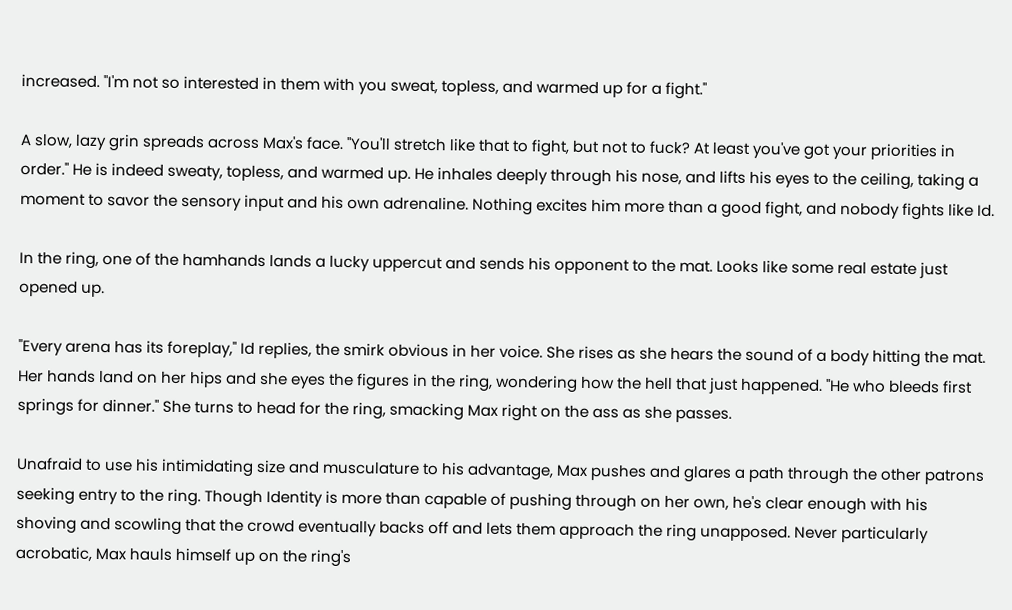increased. "I'm not so interested in them with you sweat, topless, and warmed up for a fight."

A slow, lazy grin spreads across Max's face. "You'll stretch like that to fight, but not to fuck? At least you've got your priorities in order." He is indeed sweaty, topless, and warmed up. He inhales deeply through his nose, and lifts his eyes to the ceiling, taking a moment to savor the sensory input and his own adrenaline. Nothing excites him more than a good fight, and nobody fights like Id.

In the ring, one of the hamhands lands a lucky uppercut and sends his opponent to the mat. Looks like some real estate just opened up.

"Every arena has its foreplay," Id replies, the smirk obvious in her voice. She rises as she hears the sound of a body hitting the mat. Her hands land on her hips and she eyes the figures in the ring, wondering how the hell that just happened. "He who bleeds first springs for dinner." She turns to head for the ring, smacking Max right on the ass as she passes.

Unafraid to use his intimidating size and musculature to his advantage, Max pushes and glares a path through the other patrons seeking entry to the ring. Though Identity is more than capable of pushing through on her own, he's clear enough with his shoving and scowling that the crowd eventually backs off and lets them approach the ring unapposed. Never particularly acrobatic, Max hauls himself up on the ring's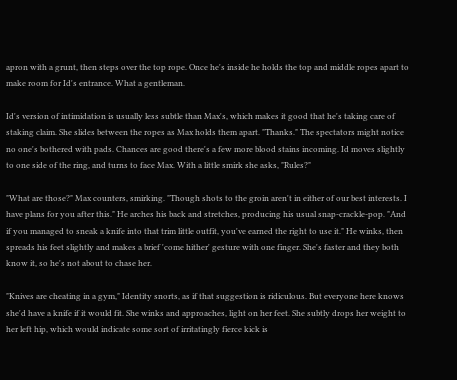apron with a grunt, then steps over the top rope. Once he's inside he holds the top and middle ropes apart to make room for Id's entrance. What a gentleman.

Id's version of intimidation is usually less subtle than Max's, which makes it good that he's taking care of staking claim. She slides between the ropes as Max holds them apart. "Thanks." The spectators might notice no one's bothered with pads. Chances are good there's a few more blood stains incoming. Id moves slightly to one side of the ring, and turns to face Max. With a little smirk she asks, "Rules?"

"What are those?" Max counters, smirking. "Though shots to the groin aren't in either of our best interests. I have plans for you after this." He arches his back and stretches, producing his usual snap-crackle-pop. "And if you managed to sneak a knife into that trim little outfit, you've earned the right to use it." He winks, then spreads his feet slightly and makes a brief 'come hither' gesture with one finger. She's faster and they both know it, so he's not about to chase her.

"Knives are cheating in a gym," Identity snorts, as if that suggestion is ridiculous. But everyone here knows she'd have a knife if it would fit. She winks and approaches, light on her feet. She subtly drops her weight to her left hip, which would indicate some sort of irritatingly fierce kick is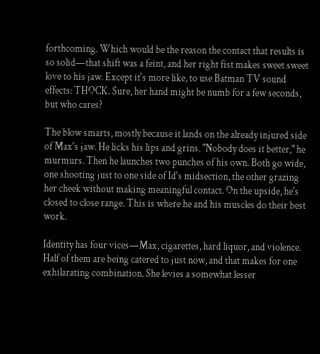forthcoming. Which would be the reason the contact that results is so solid—that shift was a feint, and her right fist makes sweet sweet love to his jaw. Except it's more like, to use Batman TV sound effects: THOCK. Sure, her hand might be numb for a few seconds, but who cares?

The blow smarts, mostly because it lands on the already injured side of Max's jaw. He licks his lips and grins. "Nobody does it better," he murmurs. Then he launches two punches of his own. Both go wide, one shooting just to one side of Id's midsection, the other grazing her cheek without making meaningful contact. On the upside, he's closed to close range. This is where he and his muscles do their best work.

Identity has four vices—Max, cigarettes, hard liquor, and violence. Half of them are being catered to just now, and that makes for one exhilarating combination. She levies a somewhat lesser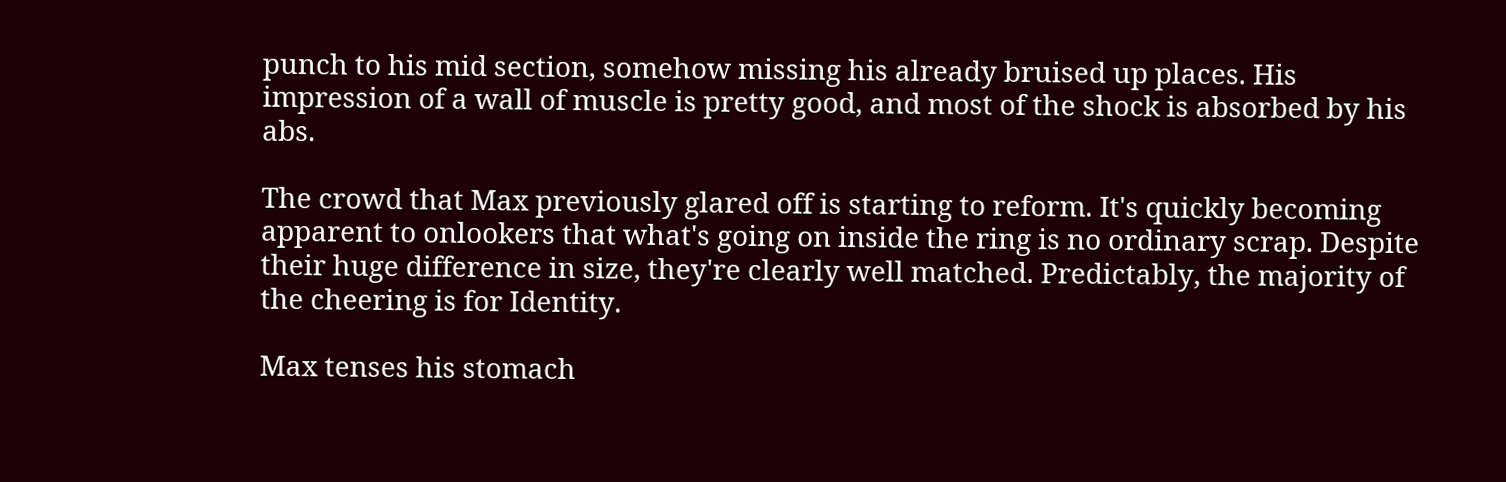punch to his mid section, somehow missing his already bruised up places. His impression of a wall of muscle is pretty good, and most of the shock is absorbed by his abs.

The crowd that Max previously glared off is starting to reform. It's quickly becoming apparent to onlookers that what's going on inside the ring is no ordinary scrap. Despite their huge difference in size, they're clearly well matched. Predictably, the majority of the cheering is for Identity.

Max tenses his stomach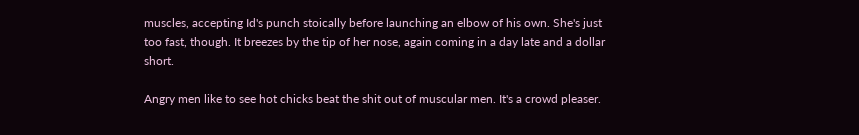muscles, accepting Id's punch stoically before launching an elbow of his own. She's just too fast, though. It breezes by the tip of her nose, again coming in a day late and a dollar short.

Angry men like to see hot chicks beat the shit out of muscular men. It's a crowd pleaser.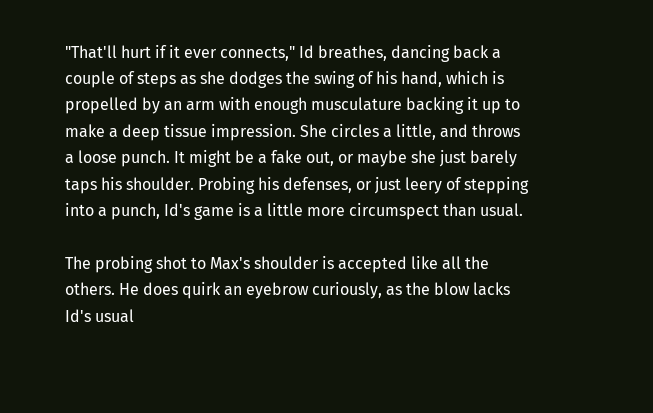"That'll hurt if it ever connects," Id breathes, dancing back a couple of steps as she dodges the swing of his hand, which is propelled by an arm with enough musculature backing it up to make a deep tissue impression. She circles a little, and throws a loose punch. It might be a fake out, or maybe she just barely taps his shoulder. Probing his defenses, or just leery of stepping into a punch, Id's game is a little more circumspect than usual.

The probing shot to Max's shoulder is accepted like all the others. He does quirk an eyebrow curiously, as the blow lacks Id's usual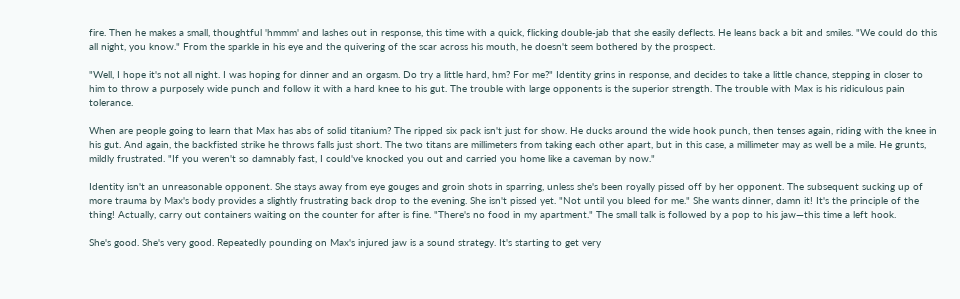fire. Then he makes a small, thoughtful 'hmmm' and lashes out in response, this time with a quick, flicking double-jab that she easily deflects. He leans back a bit and smiles. "We could do this all night, you know." From the sparkle in his eye and the quivering of the scar across his mouth, he doesn't seem bothered by the prospect.

"Well, I hope it's not all night. I was hoping for dinner and an orgasm. Do try a little hard, hm? For me?" Identity grins in response, and decides to take a little chance, stepping in closer to him to throw a purposely wide punch and follow it with a hard knee to his gut. The trouble with large opponents is the superior strength. The trouble with Max is his ridiculous pain tolerance.

When are people going to learn that Max has abs of solid titanium? The ripped six pack isn't just for show. He ducks around the wide hook punch, then tenses again, riding with the knee in his gut. And again, the backfisted strike he throws falls just short. The two titans are millimeters from taking each other apart, but in this case, a millimeter may as well be a mile. He grunts, mildly frustrated. "If you weren't so damnably fast, I could've knocked you out and carried you home like a caveman by now."

Identity isn't an unreasonable opponent. She stays away from eye gouges and groin shots in sparring, unless she's been royally pissed off by her opponent. The subsequent sucking up of more trauma by Max's body provides a slightly frustrating back drop to the evening. She isn't pissed yet. "Not until you bleed for me." She wants dinner, damn it! It's the principle of the thing! Actually, carry out containers waiting on the counter for after is fine. "There's no food in my apartment." The small talk is followed by a pop to his jaw—this time a left hook.

She's good. She's very good. Repeatedly pounding on Max's injured jaw is a sound strategy. It's starting to get very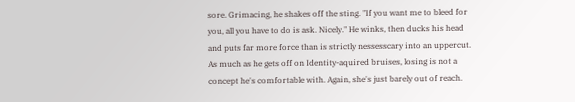sore. Grimacing, he shakes off the sting. "If you want me to bleed for you, all you have to do is ask. Nicely." He winks, then ducks his head and puts far more force than is strictly nessesscary into an uppercut. As much as he gets off on Identity-aquired bruises, losing is not a concept he's comfortable with. Again, she's just barely out of reach.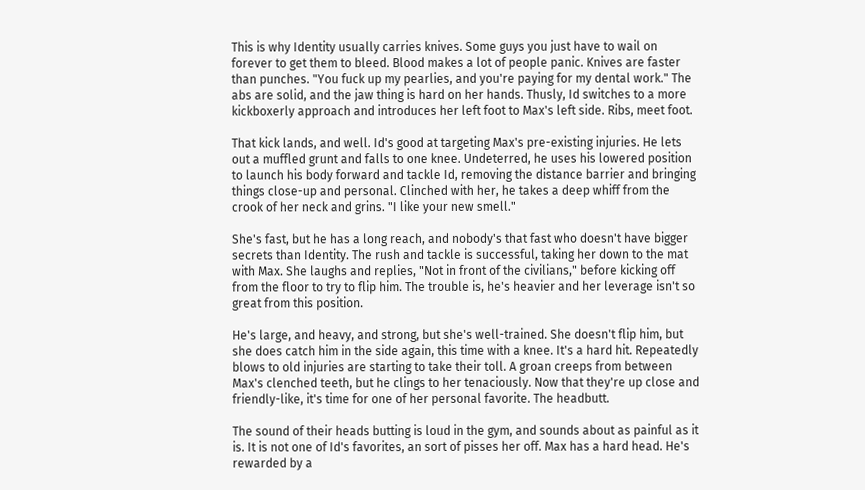This is why Identity usually carries knives. Some guys you just have to wail on forever to get them to bleed. Blood makes a lot of people panic. Knives are faster than punches. "You fuck up my pearlies, and you're paying for my dental work." The abs are solid, and the jaw thing is hard on her hands. Thusly, Id switches to a more kickboxerly approach and introduces her left foot to Max's left side. Ribs, meet foot.

That kick lands, and well. Id's good at targeting Max's pre-existing injuries. He lets out a muffled grunt and falls to one knee. Undeterred, he uses his lowered position to launch his body forward and tackle Id, removing the distance barrier and bringing things close-up and personal. Clinched with her, he takes a deep whiff from the crook of her neck and grins. "I like your new smell."

She's fast, but he has a long reach, and nobody's that fast who doesn't have bigger secrets than Identity. The rush and tackle is successful, taking her down to the mat with Max. She laughs and replies, "Not in front of the civilians," before kicking off from the floor to try to flip him. The trouble is, he's heavier and her leverage isn't so great from this position.

He's large, and heavy, and strong, but she's well-trained. She doesn't flip him, but she does catch him in the side again, this time with a knee. It's a hard hit. Repeatedly blows to old injuries are starting to take their toll. A groan creeps from between Max's clenched teeth, but he clings to her tenaciously. Now that they're up close and friendly-like, it's time for one of her personal favorite. The headbutt.

The sound of their heads butting is loud in the gym, and sounds about as painful as it is. It is not one of Id's favorites, an sort of pisses her off. Max has a hard head. He's rewarded by a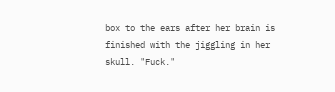box to the ears after her brain is finished with the jiggling in her skull. "Fuck."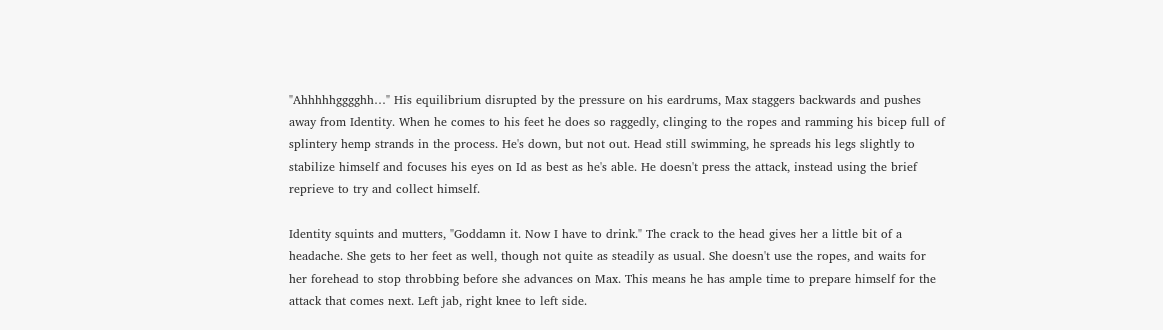"Ahhhhhgggghh…" His equilibrium disrupted by the pressure on his eardrums, Max staggers backwards and pushes away from Identity. When he comes to his feet he does so raggedly, clinging to the ropes and ramming his bicep full of splintery hemp strands in the process. He's down, but not out. Head still swimming, he spreads his legs slightly to stabilize himself and focuses his eyes on Id as best as he's able. He doesn't press the attack, instead using the brief reprieve to try and collect himself.

Identity squints and mutters, "Goddamn it. Now I have to drink." The crack to the head gives her a little bit of a headache. She gets to her feet as well, though not quite as steadily as usual. She doesn't use the ropes, and waits for her forehead to stop throbbing before she advances on Max. This means he has ample time to prepare himself for the attack that comes next. Left jab, right knee to left side.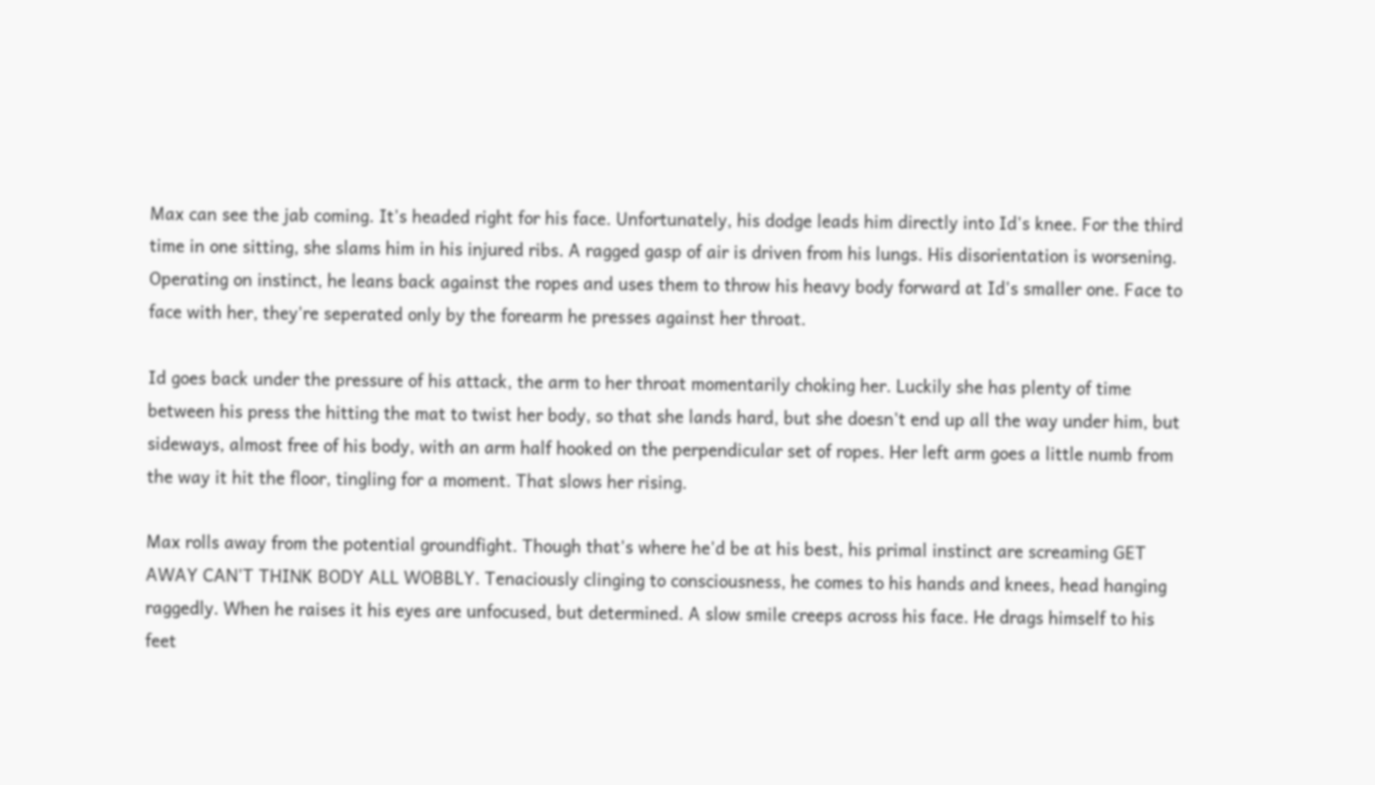Max can see the jab coming. It's headed right for his face. Unfortunately, his dodge leads him directly into Id's knee. For the third time in one sitting, she slams him in his injured ribs. A ragged gasp of air is driven from his lungs. His disorientation is worsening. Operating on instinct, he leans back against the ropes and uses them to throw his heavy body forward at Id's smaller one. Face to face with her, they're seperated only by the forearm he presses against her throat.

Id goes back under the pressure of his attack, the arm to her throat momentarily choking her. Luckily she has plenty of time between his press the hitting the mat to twist her body, so that she lands hard, but she doesn't end up all the way under him, but sideways, almost free of his body, with an arm half hooked on the perpendicular set of ropes. Her left arm goes a little numb from the way it hit the floor, tingling for a moment. That slows her rising.

Max rolls away from the potential groundfight. Though that's where he'd be at his best, his primal instinct are screaming GET AWAY CAN'T THINK BODY ALL WOBBLY. Tenaciously clinging to consciousness, he comes to his hands and knees, head hanging raggedly. When he raises it his eyes are unfocused, but determined. A slow smile creeps across his face. He drags himself to his feet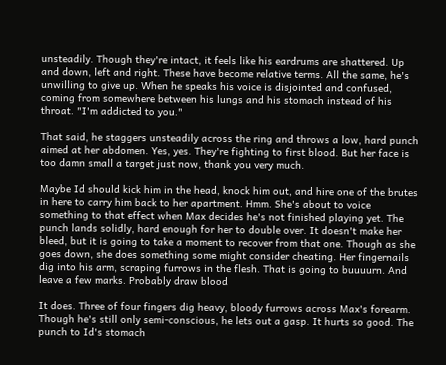unsteadily. Though they're intact, it feels like his eardrums are shattered. Up and down, left and right. These have become relative terms. All the same, he's unwilling to give up. When he speaks his voice is disjointed and confused, coming from somewhere between his lungs and his stomach instead of his throat. "I'm addicted to you."

That said, he staggers unsteadily across the ring and throws a low, hard punch aimed at her abdomen. Yes, yes. They're fighting to first blood. But her face is too damn small a target just now, thank you very much.

Maybe Id should kick him in the head, knock him out, and hire one of the brutes in here to carry him back to her apartment. Hmm. She's about to voice something to that effect when Max decides he's not finished playing yet. The punch lands solidly, hard enough for her to double over. It doesn't make her bleed, but it is going to take a moment to recover from that one. Though as she goes down, she does something some might consider cheating. Her fingernails dig into his arm, scraping furrows in the flesh. That is going to buuuurn. And leave a few marks. Probably draw blood

It does. Three of four fingers dig heavy, bloody furrows across Max's forearm. Though he's still only semi-conscious, he lets out a gasp. It hurts so good. The punch to Id's stomach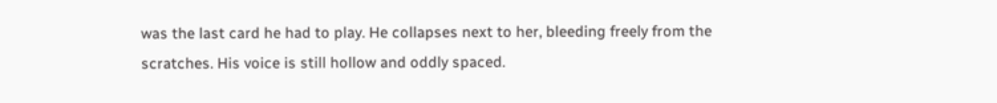was the last card he had to play. He collapses next to her, bleeding freely from the scratches. His voice is still hollow and oddly spaced.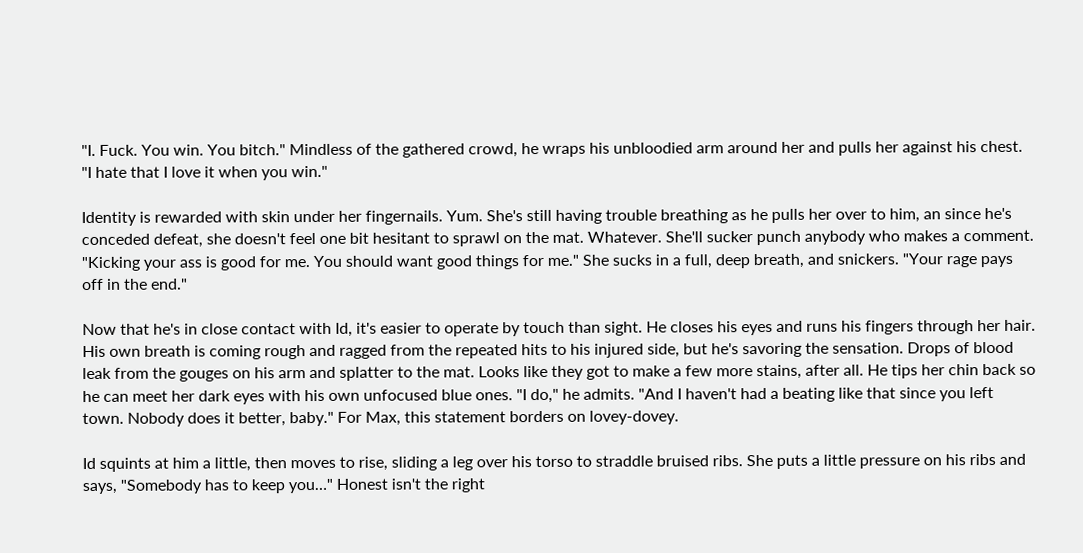"I. Fuck. You win. You bitch." Mindless of the gathered crowd, he wraps his unbloodied arm around her and pulls her against his chest. "I hate that I love it when you win."

Identity is rewarded with skin under her fingernails. Yum. She's still having trouble breathing as he pulls her over to him, an since he's conceded defeat, she doesn't feel one bit hesitant to sprawl on the mat. Whatever. She'll sucker punch anybody who makes a comment. "Kicking your ass is good for me. You should want good things for me." She sucks in a full, deep breath, and snickers. "Your rage pays off in the end."

Now that he's in close contact with Id, it's easier to operate by touch than sight. He closes his eyes and runs his fingers through her hair. His own breath is coming rough and ragged from the repeated hits to his injured side, but he's savoring the sensation. Drops of blood leak from the gouges on his arm and splatter to the mat. Looks like they got to make a few more stains, after all. He tips her chin back so he can meet her dark eyes with his own unfocused blue ones. "I do," he admits. "And I haven't had a beating like that since you left town. Nobody does it better, baby." For Max, this statement borders on lovey-dovey.

Id squints at him a little, then moves to rise, sliding a leg over his torso to straddle bruised ribs. She puts a little pressure on his ribs and says, "Somebody has to keep you…" Honest isn't the right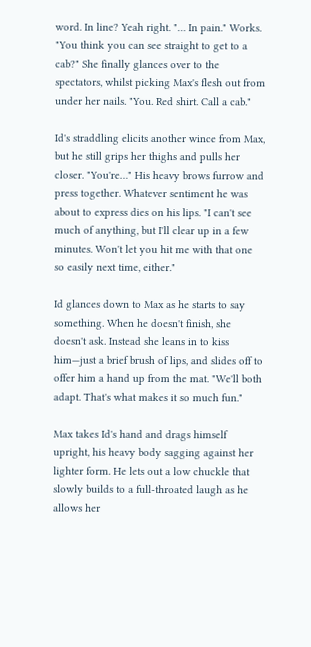word. In line? Yeah right. "… In pain." Works. "You think you can see straight to get to a cab?" She finally glances over to the spectators, whilst picking Max's flesh out from under her nails. "You. Red shirt. Call a cab."

Id's straddling elicits another wince from Max, but he still grips her thighs and pulls her closer. "You're…" His heavy brows furrow and press together. Whatever sentiment he was about to express dies on his lips. "I can't see much of anything, but I'll clear up in a few minutes. Won't let you hit me with that one so easily next time, either."

Id glances down to Max as he starts to say something. When he doesn't finish, she doesn't ask. Instead she leans in to kiss him—just a brief brush of lips, and slides off to offer him a hand up from the mat. "We'll both adapt. That's what makes it so much fun."

Max takes Id's hand and drags himself upright, his heavy body sagging against her lighter form. He lets out a low chuckle that slowly builds to a full-throated laugh as he allows her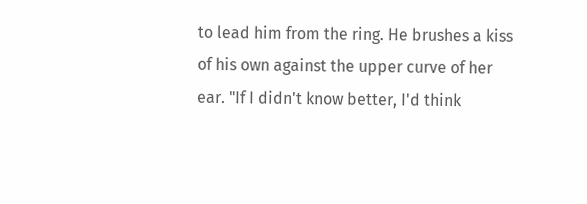to lead him from the ring. He brushes a kiss of his own against the upper curve of her ear. "If I didn't know better, I'd think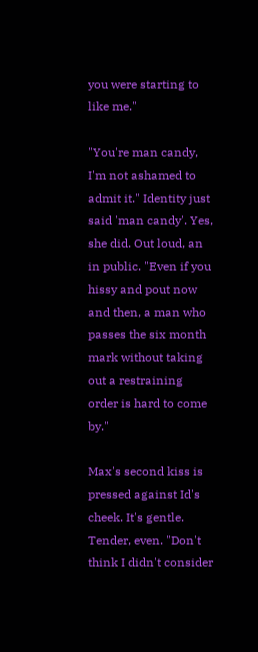you were starting to like me."

"You're man candy, I'm not ashamed to admit it." Identity just said 'man candy'. Yes, she did. Out loud, an in public. "Even if you hissy and pout now and then, a man who passes the six month mark without taking out a restraining order is hard to come by."

Max's second kiss is pressed against Id's cheek. It's gentle. Tender, even. "Don't think I didn't consider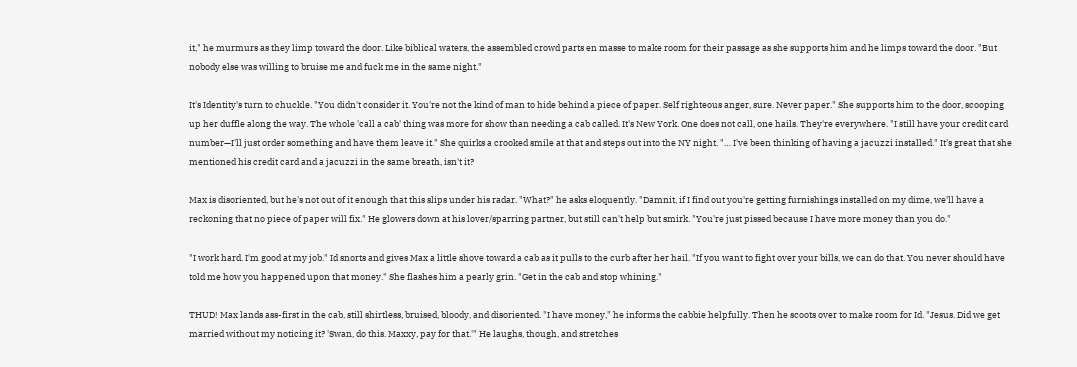it," he murmurs as they limp toward the door. Like biblical waters, the assembled crowd parts en masse to make room for their passage as she supports him and he limps toward the door. "But nobody else was willing to bruise me and fuck me in the same night."

It's Identity's turn to chuckle. "You didn't consider it. You're not the kind of man to hide behind a piece of paper. Self righteous anger, sure. Never paper." She supports him to the door, scooping up her duffle along the way. The whole 'call a cab' thing was more for show than needing a cab called. It's New York. One does not call, one hails. They're everywhere. "I still have your credit card number—I'll just order something and have them leave it." She quirks a crooked smile at that and steps out into the NY night. "… I've been thinking of having a jacuzzi installed." It's great that she mentioned his credit card and a jacuzzi in the same breath, isn't it?

Max is disoriented, but he's not out of it enough that this slips under his radar. "What?" he asks eloquently. "Damnit, if I find out you're getting furnishings installed on my dime, we'll have a reckoning that no piece of paper will fix." He glowers down at his lover/sparring partner, but still can't help but smirk. "You're just pissed because I have more money than you do."

"I work hard. I'm good at my job." Id snorts and gives Max a little shove toward a cab as it pulls to the curb after her hail. "If you want to fight over your bills, we can do that. You never should have told me how you happened upon that money." She flashes him a pearly grin. "Get in the cab and stop whining."

THUD! Max lands ass-first in the cab, still shirtless, bruised, bloody, and disoriented. "I have money," he informs the cabbie helpfully. Then he scoots over to make room for Id. "Jesus. Did we get married without my noticing it? 'Swan, do this. Maxxy, pay for that.'" He laughs, though, and stretches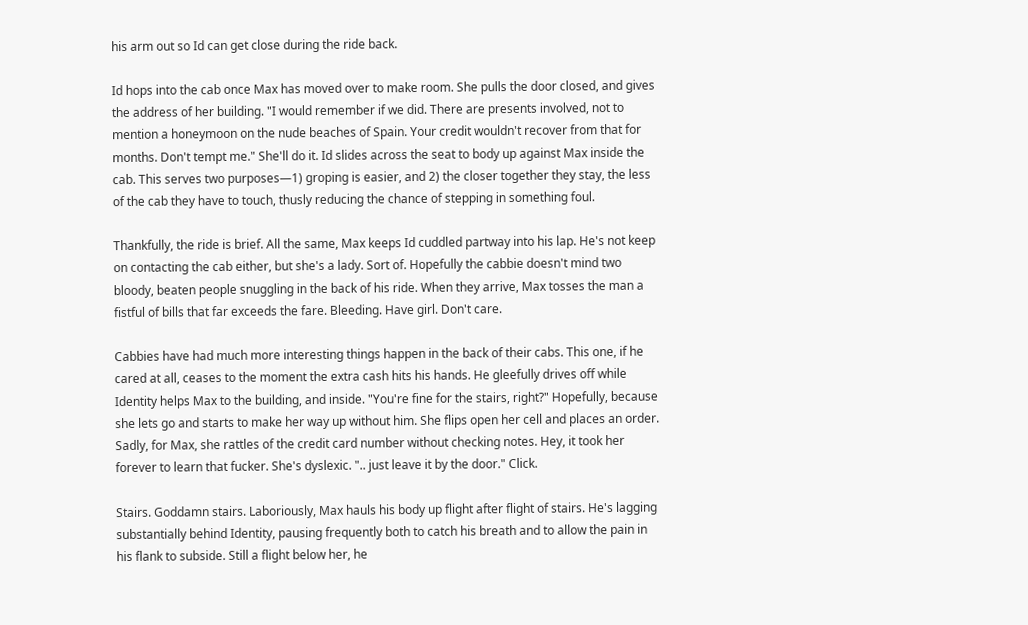his arm out so Id can get close during the ride back.

Id hops into the cab once Max has moved over to make room. She pulls the door closed, and gives the address of her building. "I would remember if we did. There are presents involved, not to mention a honeymoon on the nude beaches of Spain. Your credit wouldn't recover from that for months. Don't tempt me." She'll do it. Id slides across the seat to body up against Max inside the cab. This serves two purposes—1) groping is easier, and 2) the closer together they stay, the less of the cab they have to touch, thusly reducing the chance of stepping in something foul.

Thankfully, the ride is brief. All the same, Max keeps Id cuddled partway into his lap. He's not keep on contacting the cab either, but she's a lady. Sort of. Hopefully the cabbie doesn't mind two bloody, beaten people snuggling in the back of his ride. When they arrive, Max tosses the man a fistful of bills that far exceeds the fare. Bleeding. Have girl. Don't care.

Cabbies have had much more interesting things happen in the back of their cabs. This one, if he cared at all, ceases to the moment the extra cash hits his hands. He gleefully drives off while Identity helps Max to the building, and inside. "You're fine for the stairs, right?" Hopefully, because she lets go and starts to make her way up without him. She flips open her cell and places an order. Sadly, for Max, she rattles of the credit card number without checking notes. Hey, it took her forever to learn that fucker. She's dyslexic. ".. just leave it by the door." Click.

Stairs. Goddamn stairs. Laboriously, Max hauls his body up flight after flight of stairs. He's lagging substantially behind Identity, pausing frequently both to catch his breath and to allow the pain in his flank to subside. Still a flight below her, he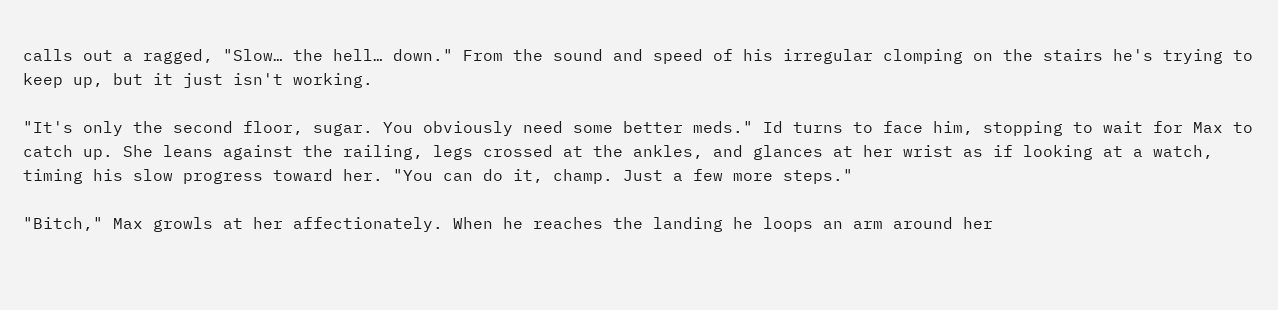calls out a ragged, "Slow… the hell… down." From the sound and speed of his irregular clomping on the stairs he's trying to keep up, but it just isn't working.

"It's only the second floor, sugar. You obviously need some better meds." Id turns to face him, stopping to wait for Max to catch up. She leans against the railing, legs crossed at the ankles, and glances at her wrist as if looking at a watch, timing his slow progress toward her. "You can do it, champ. Just a few more steps."

"Bitch," Max growls at her affectionately. When he reaches the landing he loops an arm around her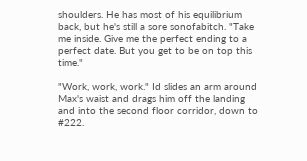shoulders. He has most of his equilibrium back, but he's still a sore sonofabitch. "Take me inside. Give me the perfect ending to a perfect date. But you get to be on top this time."

"Work, work, work." Id slides an arm around Max's waist and drags him off the landing and into the second floor corridor, down to #222.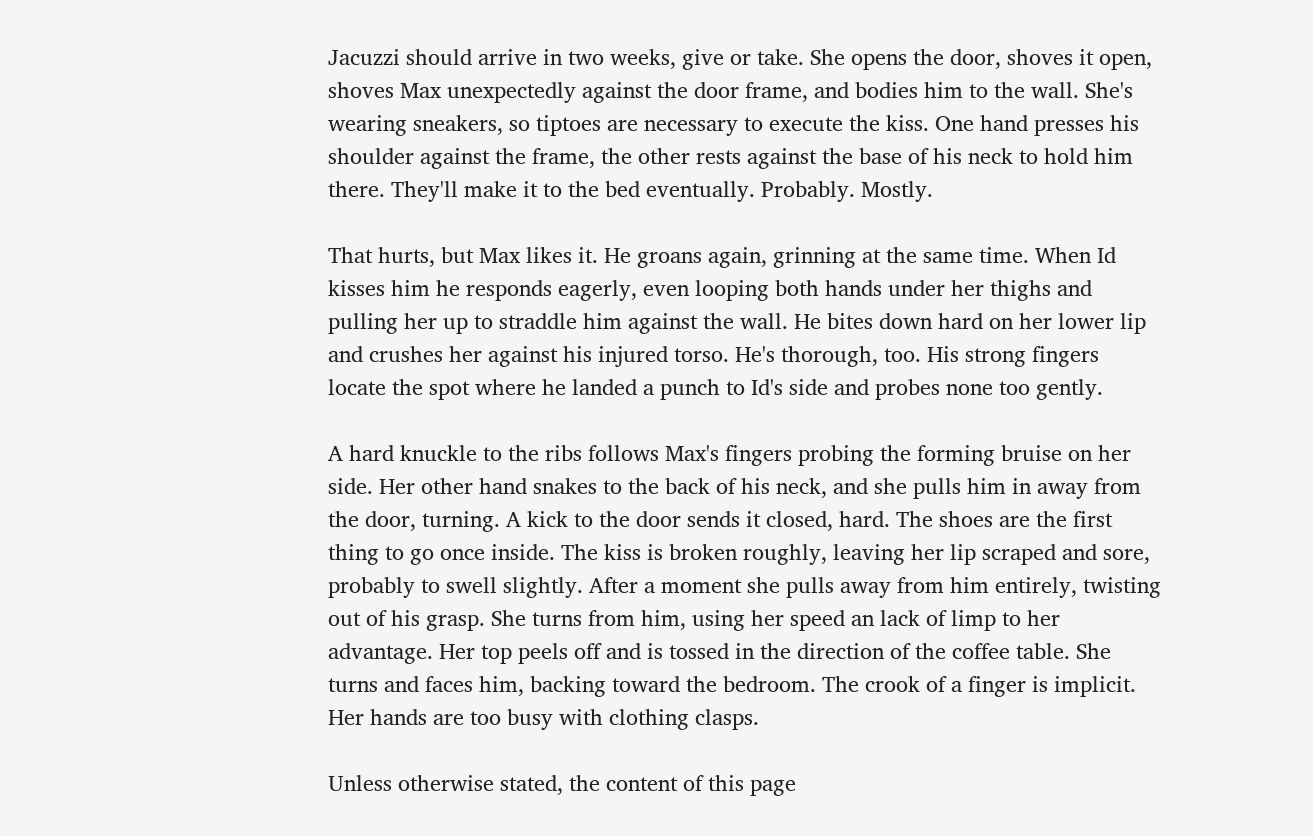Jacuzzi should arrive in two weeks, give or take. She opens the door, shoves it open, shoves Max unexpectedly against the door frame, and bodies him to the wall. She's wearing sneakers, so tiptoes are necessary to execute the kiss. One hand presses his shoulder against the frame, the other rests against the base of his neck to hold him there. They'll make it to the bed eventually. Probably. Mostly.

That hurts, but Max likes it. He groans again, grinning at the same time. When Id kisses him he responds eagerly, even looping both hands under her thighs and pulling her up to straddle him against the wall. He bites down hard on her lower lip and crushes her against his injured torso. He's thorough, too. His strong fingers locate the spot where he landed a punch to Id's side and probes none too gently.

A hard knuckle to the ribs follows Max's fingers probing the forming bruise on her side. Her other hand snakes to the back of his neck, and she pulls him in away from the door, turning. A kick to the door sends it closed, hard. The shoes are the first thing to go once inside. The kiss is broken roughly, leaving her lip scraped and sore, probably to swell slightly. After a moment she pulls away from him entirely, twisting out of his grasp. She turns from him, using her speed an lack of limp to her advantage. Her top peels off and is tossed in the direction of the coffee table. She turns and faces him, backing toward the bedroom. The crook of a finger is implicit. Her hands are too busy with clothing clasps.

Unless otherwise stated, the content of this page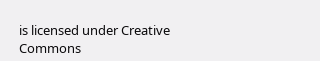is licensed under Creative Commons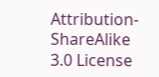Attribution-ShareAlike 3.0 License